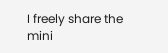I freely share the mini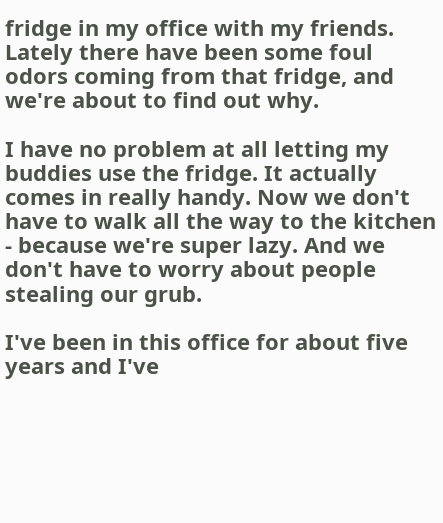fridge in my office with my friends. Lately there have been some foul odors coming from that fridge, and we're about to find out why.

I have no problem at all letting my buddies use the fridge. It actually comes in really handy. Now we don't have to walk all the way to the kitchen - because we're super lazy. And we don't have to worry about people stealing our grub.

I've been in this office for about five years and I've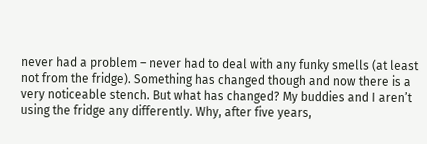never had a problem – never had to deal with any funky smells (at least not from the fridge). Something has changed though and now there is a very noticeable stench. But what has changed? My buddies and I aren’t using the fridge any differently. Why, after five years,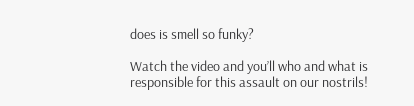does is smell so funky?

Watch the video and you’ll who and what is responsible for this assault on our nostrils!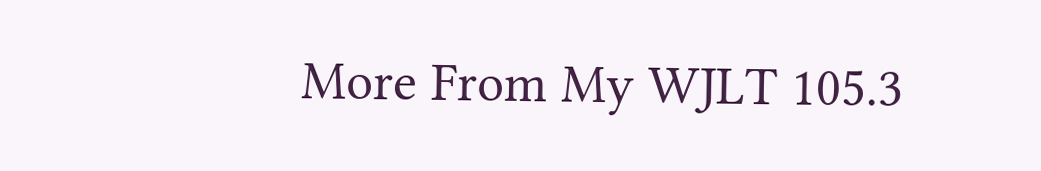More From My WJLT 105.3